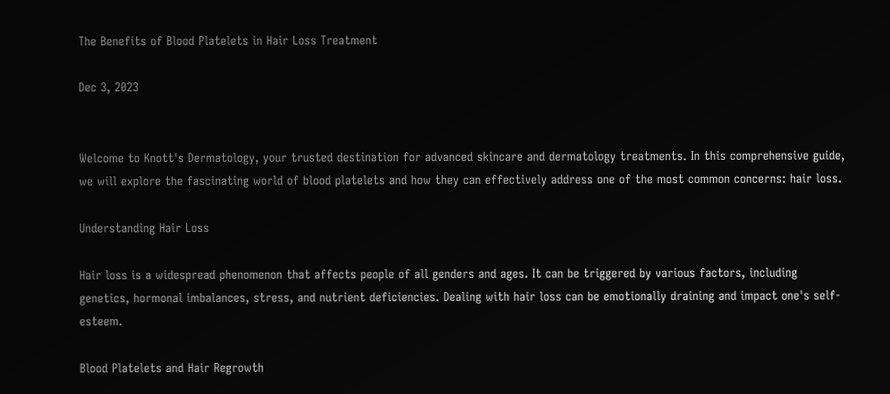The Benefits of Blood Platelets in Hair Loss Treatment

Dec 3, 2023


Welcome to Knott's Dermatology, your trusted destination for advanced skincare and dermatology treatments. In this comprehensive guide, we will explore the fascinating world of blood platelets and how they can effectively address one of the most common concerns: hair loss.

Understanding Hair Loss

Hair loss is a widespread phenomenon that affects people of all genders and ages. It can be triggered by various factors, including genetics, hormonal imbalances, stress, and nutrient deficiencies. Dealing with hair loss can be emotionally draining and impact one's self-esteem.

Blood Platelets and Hair Regrowth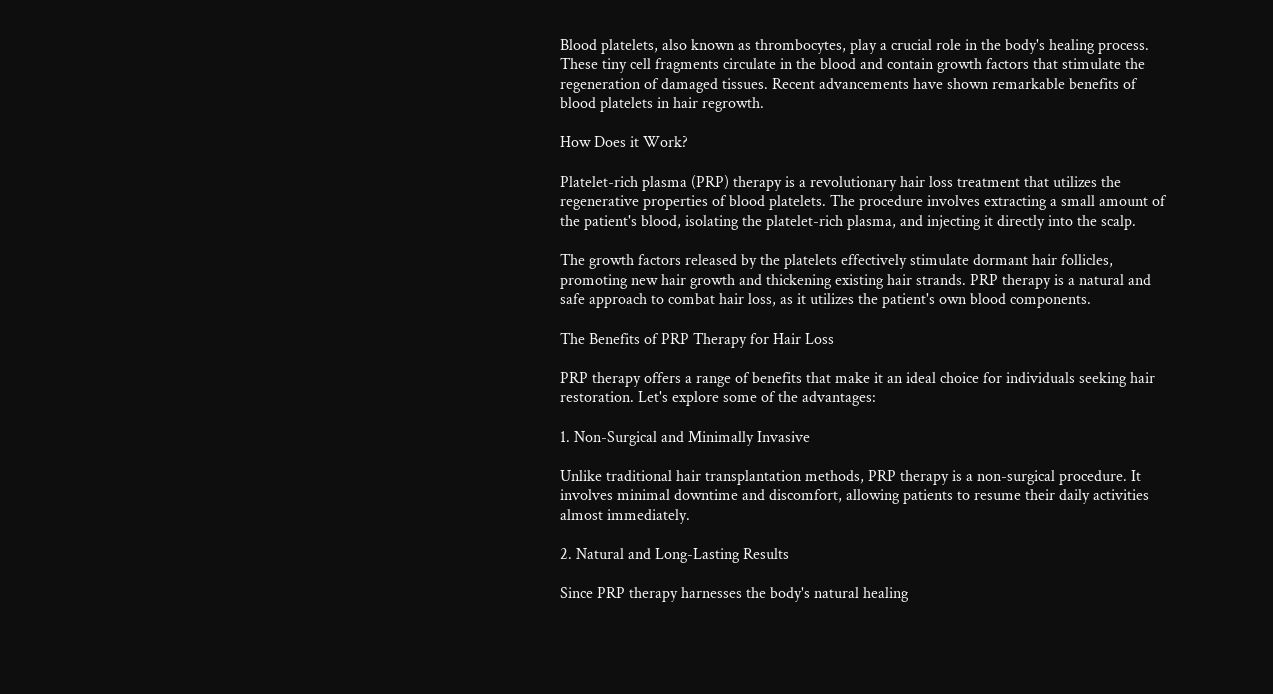Blood platelets, also known as thrombocytes, play a crucial role in the body's healing process. These tiny cell fragments circulate in the blood and contain growth factors that stimulate the regeneration of damaged tissues. Recent advancements have shown remarkable benefits of blood platelets in hair regrowth.

How Does it Work?

Platelet-rich plasma (PRP) therapy is a revolutionary hair loss treatment that utilizes the regenerative properties of blood platelets. The procedure involves extracting a small amount of the patient's blood, isolating the platelet-rich plasma, and injecting it directly into the scalp.

The growth factors released by the platelets effectively stimulate dormant hair follicles, promoting new hair growth and thickening existing hair strands. PRP therapy is a natural and safe approach to combat hair loss, as it utilizes the patient's own blood components.

The Benefits of PRP Therapy for Hair Loss

PRP therapy offers a range of benefits that make it an ideal choice for individuals seeking hair restoration. Let's explore some of the advantages:

1. Non-Surgical and Minimally Invasive

Unlike traditional hair transplantation methods, PRP therapy is a non-surgical procedure. It involves minimal downtime and discomfort, allowing patients to resume their daily activities almost immediately.

2. Natural and Long-Lasting Results

Since PRP therapy harnesses the body's natural healing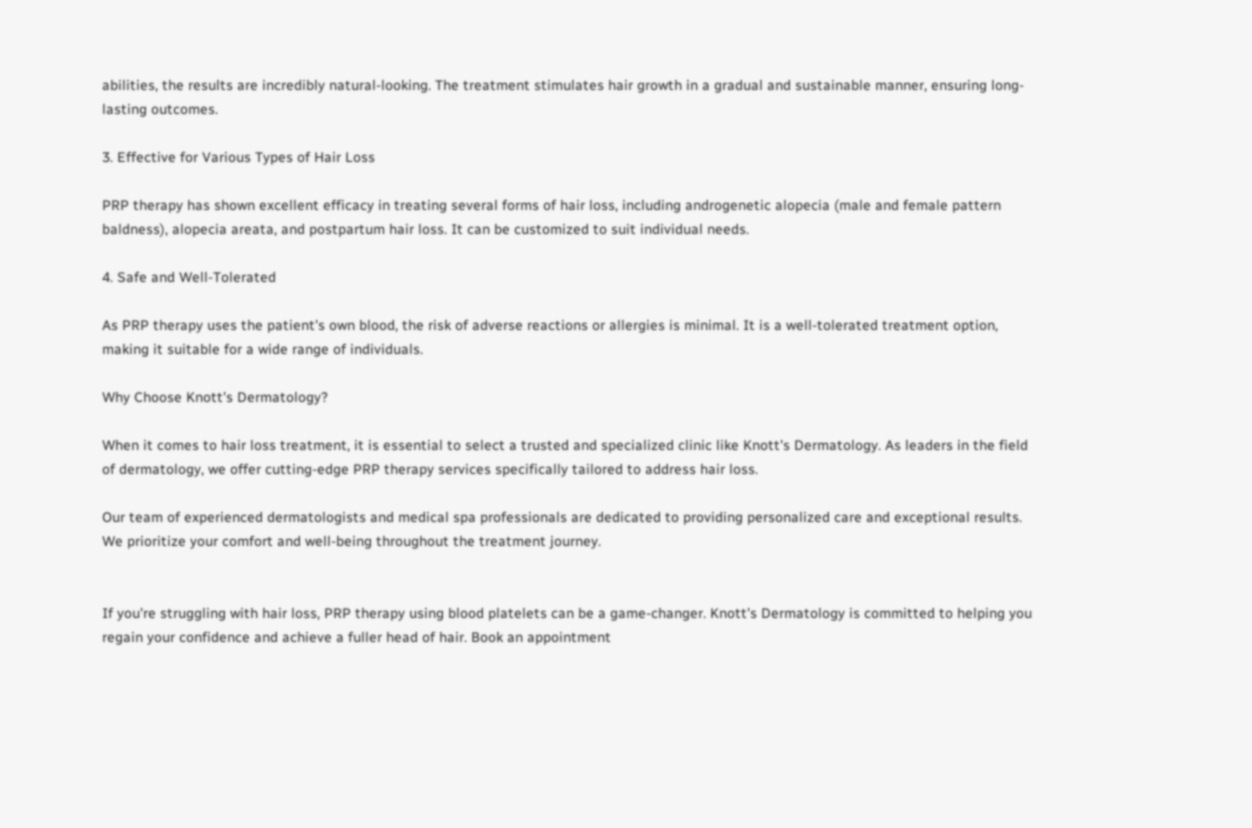abilities, the results are incredibly natural-looking. The treatment stimulates hair growth in a gradual and sustainable manner, ensuring long-lasting outcomes.

3. Effective for Various Types of Hair Loss

PRP therapy has shown excellent efficacy in treating several forms of hair loss, including androgenetic alopecia (male and female pattern baldness), alopecia areata, and postpartum hair loss. It can be customized to suit individual needs.

4. Safe and Well-Tolerated

As PRP therapy uses the patient's own blood, the risk of adverse reactions or allergies is minimal. It is a well-tolerated treatment option, making it suitable for a wide range of individuals.

Why Choose Knott's Dermatology?

When it comes to hair loss treatment, it is essential to select a trusted and specialized clinic like Knott's Dermatology. As leaders in the field of dermatology, we offer cutting-edge PRP therapy services specifically tailored to address hair loss.

Our team of experienced dermatologists and medical spa professionals are dedicated to providing personalized care and exceptional results. We prioritize your comfort and well-being throughout the treatment journey.


If you're struggling with hair loss, PRP therapy using blood platelets can be a game-changer. Knott's Dermatology is committed to helping you regain your confidence and achieve a fuller head of hair. Book an appointment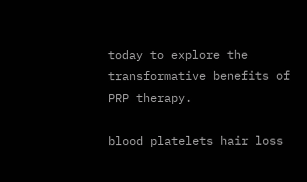today to explore the transformative benefits of PRP therapy.

blood platelets hair loss